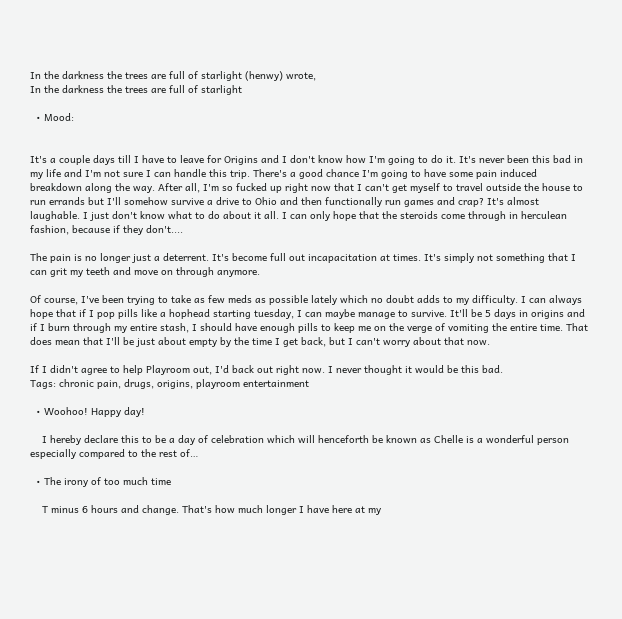In the darkness the trees are full of starlight (henwy) wrote,
In the darkness the trees are full of starlight

  • Mood:


It's a couple days till I have to leave for Origins and I don't know how I'm going to do it. It's never been this bad in my life and I'm not sure I can handle this trip. There's a good chance I'm going to have some pain induced breakdown along the way. After all, I'm so fucked up right now that I can't get myself to travel outside the house to run errands but I'll somehow survive a drive to Ohio and then functionally run games and crap? It's almost laughable. I just don't know what to do about it all. I can only hope that the steroids come through in herculean fashion, because if they don't....

The pain is no longer just a deterrent. It's become full out incapacitation at times. It's simply not something that I can grit my teeth and move on through anymore.

Of course, I've been trying to take as few meds as possible lately which no doubt adds to my difficulty. I can always hope that if I pop pills like a hophead starting tuesday, I can maybe manage to survive. It'll be 5 days in origins and if I burn through my entire stash, I should have enough pills to keep me on the verge of vomiting the entire time. That does mean that I'll be just about empty by the time I get back, but I can't worry about that now.

If I didn't agree to help Playroom out, I'd back out right now. I never thought it would be this bad.
Tags: chronic pain, drugs, origins, playroom entertainment

  • Woohoo! Happy day!

    I hereby declare this to be a day of celebration which will henceforth be known as Chelle is a wonderful person especially compared to the rest of…

  • The irony of too much time

    T minus 6 hours and change. That's how much longer I have here at my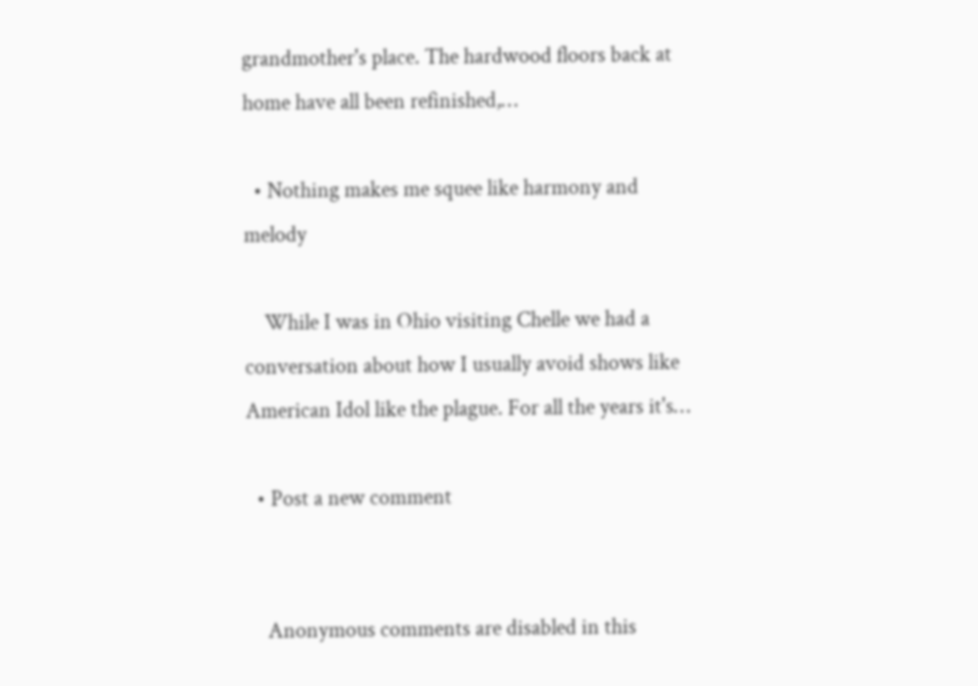grandmother's place. The hardwood floors back at home have all been refinished,…

  • Nothing makes me squee like harmony and melody

    While I was in Ohio visiting Chelle we had a conversation about how I usually avoid shows like American Idol like the plague. For all the years it's…

  • Post a new comment


    Anonymous comments are disabled in this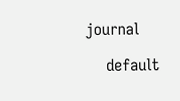journal

    default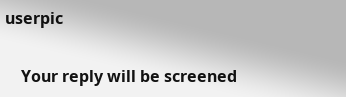userpic

    Your reply will be screened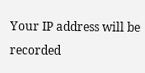Your IP address will be recorded